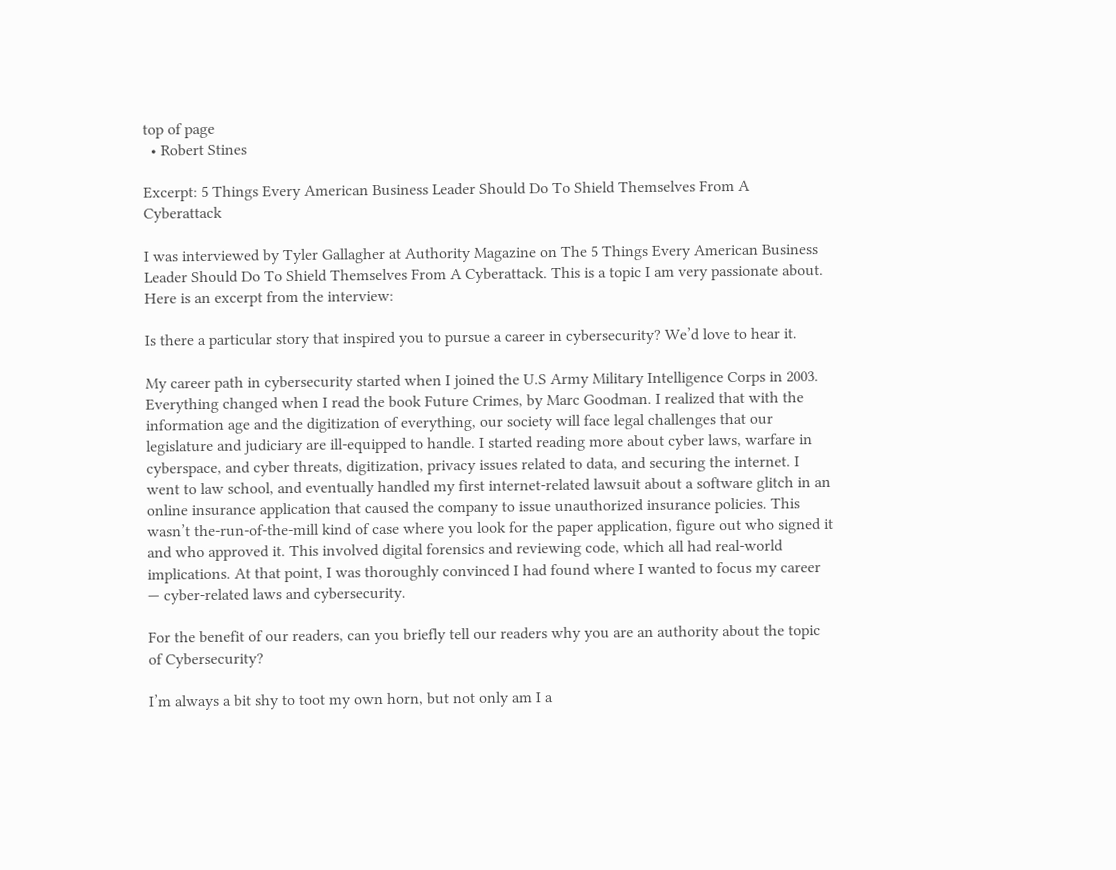top of page
  • Robert Stines

Excerpt: 5 Things Every American Business Leader Should Do To Shield Themselves From A Cyberattack

I was interviewed by Tyler Gallagher at Authority Magazine on The 5 Things Every American Business Leader Should Do To Shield Themselves From A Cyberattack. This is a topic I am very passionate about. Here is an excerpt from the interview:

Is there a particular story that inspired you to pursue a career in cybersecurity? We’d love to hear it.

My career path in cybersecurity started when I joined the U.S Army Military Intelligence Corps in 2003. Everything changed when I read the book Future Crimes, by Marc Goodman. I realized that with the information age and the digitization of everything, our society will face legal challenges that our legislature and judiciary are ill-equipped to handle. I started reading more about cyber laws, warfare in cyberspace, and cyber threats, digitization, privacy issues related to data, and securing the internet. I went to law school, and eventually handled my first internet-related lawsuit about a software glitch in an online insurance application that caused the company to issue unauthorized insurance policies. This wasn’t the-run-of-the-mill kind of case where you look for the paper application, figure out who signed it and who approved it. This involved digital forensics and reviewing code, which all had real-world implications. At that point, I was thoroughly convinced I had found where I wanted to focus my career — cyber-related laws and cybersecurity.

For the benefit of our readers, can you briefly tell our readers why you are an authority about the topic of Cybersecurity?

I’m always a bit shy to toot my own horn, but not only am I a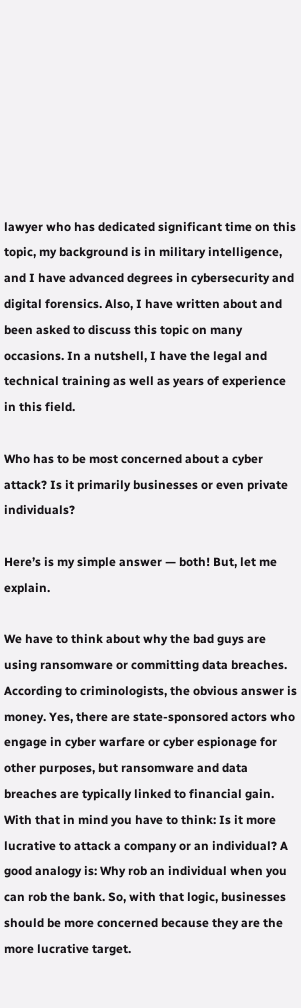lawyer who has dedicated significant time on this topic, my background is in military intelligence, and I have advanced degrees in cybersecurity and digital forensics. Also, I have written about and been asked to discuss this topic on many occasions. In a nutshell, I have the legal and technical training as well as years of experience in this field.

Who has to be most concerned about a cyber attack? Is it primarily businesses or even private individuals?

Here’s is my simple answer — both! But, let me explain.

We have to think about why the bad guys are using ransomware or committing data breaches. According to criminologists, the obvious answer is money. Yes, there are state-sponsored actors who engage in cyber warfare or cyber espionage for other purposes, but ransomware and data breaches are typically linked to financial gain. With that in mind you have to think: Is it more lucrative to attack a company or an individual? A good analogy is: Why rob an individual when you can rob the bank. So, with that logic, businesses should be more concerned because they are the more lucrative target.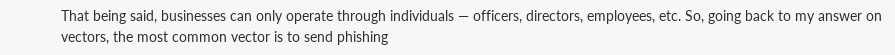That being said, businesses can only operate through individuals — officers, directors, employees, etc. So, going back to my answer on vectors, the most common vector is to send phishing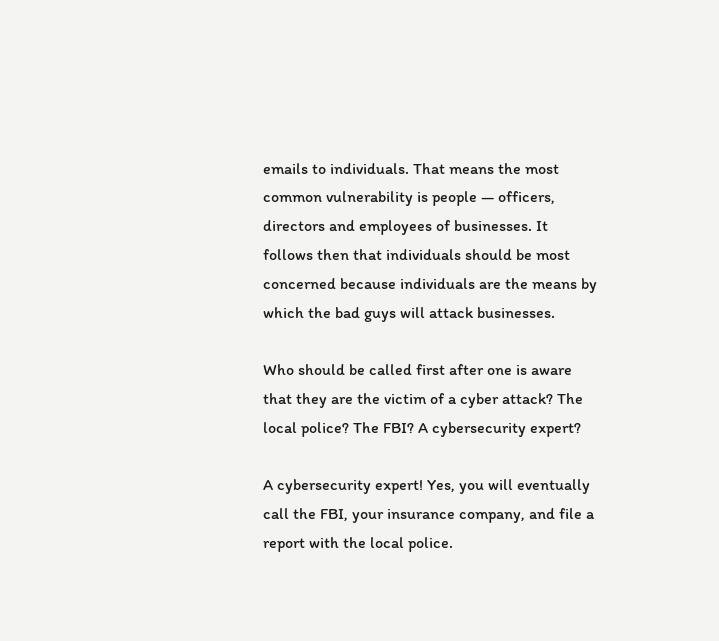emails to individuals. That means the most common vulnerability is people — officers, directors and employees of businesses. It follows then that individuals should be most concerned because individuals are the means by which the bad guys will attack businesses.

Who should be called first after one is aware that they are the victim of a cyber attack? The local police? The FBI? A cybersecurity expert?

A cybersecurity expert! Yes, you will eventually call the FBI, your insurance company, and file a report with the local police.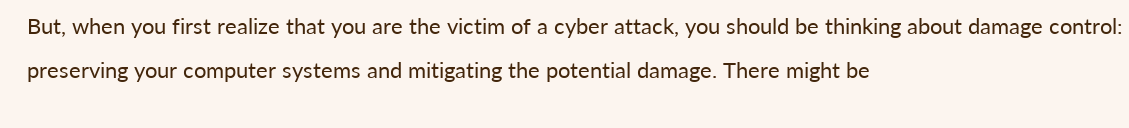But, when you first realize that you are the victim of a cyber attack, you should be thinking about damage control: preserving your computer systems and mitigating the potential damage. There might be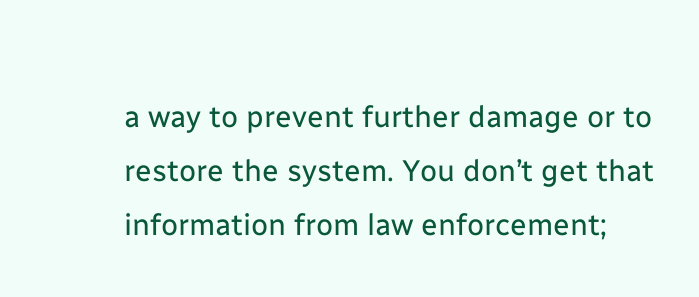a way to prevent further damage or to restore the system. You don’t get that information from law enforcement;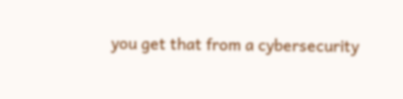you get that from a cybersecurity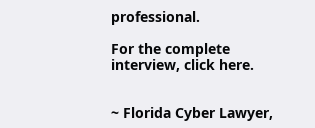professional.

For the complete interview, click here.


~ Florida Cyber Lawyer,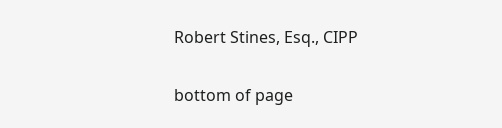Robert Stines, Esq., CIPP


bottom of page